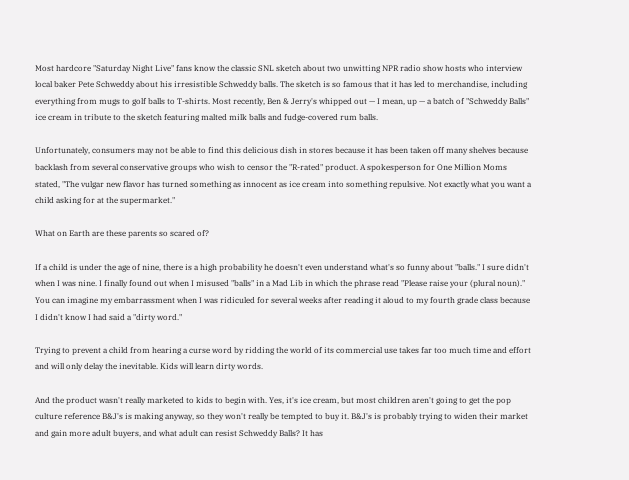Most hardcore "Saturday Night Live" fans know the classic SNL sketch about two unwitting NPR radio show hosts who interview local baker Pete Schweddy about his irresistible Schweddy balls. The sketch is so famous that it has led to merchandise, including everything from mugs to golf balls to T-shirts. Most recently, Ben & Jerry's whipped out — I mean, up — a batch of "Schweddy Balls" ice cream in tribute to the sketch featuring malted milk balls and fudge-covered rum balls.

Unfortunately, consumers may not be able to find this delicious dish in stores because it has been taken off many shelves because backlash from several conservative groups who wish to censor the "R-rated" product. A spokesperson for One Million Moms stated, "The vulgar new flavor has turned something as innocent as ice cream into something repulsive. Not exactly what you want a child asking for at the supermarket."

What on Earth are these parents so scared of?

If a child is under the age of nine, there is a high probability he doesn't even understand what's so funny about "balls." I sure didn't when I was nine. I finally found out when I misused "balls" in a Mad Lib in which the phrase read "Please raise your (plural noun)." You can imagine my embarrassment when I was ridiculed for several weeks after reading it aloud to my fourth grade class because I didn't know I had said a "dirty word."

Trying to prevent a child from hearing a curse word by ridding the world of its commercial use takes far too much time and effort and will only delay the inevitable. Kids will learn dirty words.

And the product wasn't really marketed to kids to begin with. Yes, it's ice cream, but most children aren't going to get the pop culture reference B&J's is making anyway, so they won't really be tempted to buy it. B&J's is probably trying to widen their market and gain more adult buyers, and what adult can resist Schweddy Balls? It has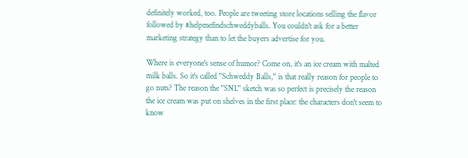definitely worked, too. People are tweeting store locations selling the flavor followed by #helpmefindschweddyballs. You couldn't ask for a better marketing strategy than to let the buyers advertise for you.

Where is everyone's sense of humor? Come on, it's an ice cream with malted milk balls. So it's called "Schweddy Balls," is that really reason for people to go nuts? The reason the "SNL" sketch was so perfect is precisely the reason the ice cream was put on shelves in the first place: the characters don't seem to know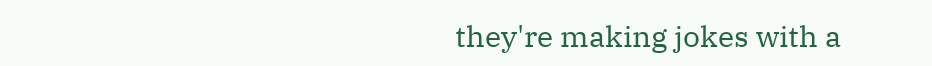they're making jokes with a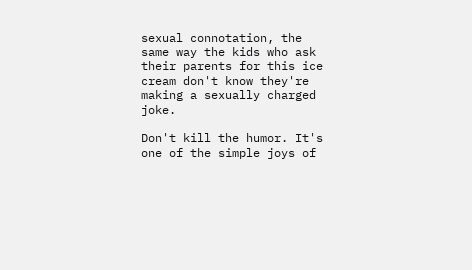sexual connotation, the same way the kids who ask their parents for this ice cream don't know they're making a sexually charged joke.

Don't kill the humor. It's one of the simple joys of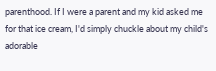parenthood. If I were a parent and my kid asked me for that ice cream, I'd simply chuckle about my child's adorable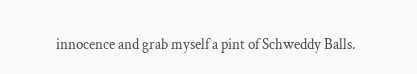innocence and grab myself a pint of Schweddy Balls.